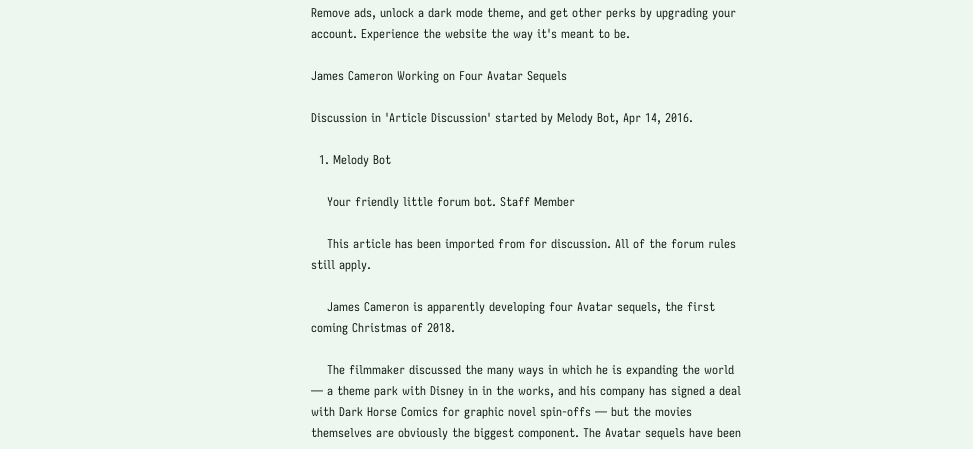Remove ads, unlock a dark mode theme, and get other perks by upgrading your account. Experience the website the way it's meant to be.

James Cameron Working on Four Avatar Sequels

Discussion in 'Article Discussion' started by Melody Bot, Apr 14, 2016.

  1. Melody Bot

    Your friendly little forum bot. Staff Member

    This article has been imported from for discussion. All of the forum rules still apply.

    James Cameron is apparently developing four Avatar sequels, the first coming Christmas of 2018.

    The filmmaker discussed the many ways in which he is expanding the world — a theme park with Disney in in the works, and his company has signed a deal with Dark Horse Comics for graphic novel spin-offs — but the movies themselves are obviously the biggest component. The Avatar sequels have been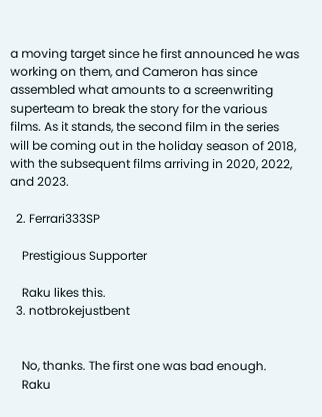a moving target since he first announced he was working on them, and Cameron has since assembled what amounts to a screenwriting superteam to break the story for the various films. As it stands, the second film in the series will be coming out in the holiday season of 2018, with the subsequent films arriving in 2020, 2022, and 2023.

  2. Ferrari333SP

    Prestigious Supporter

    Raku likes this.
  3. notbrokejustbent


    No, thanks. The first one was bad enough.
    Raku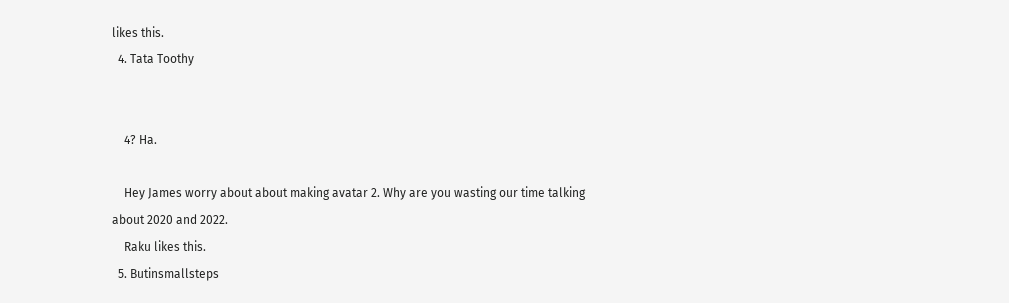likes this.
  4. Tata Toothy


    4? Ha.

    Hey James worry about about making avatar 2. Why are you wasting our time talking about 2020 and 2022.
    Raku likes this.
  5. Butinsmallsteps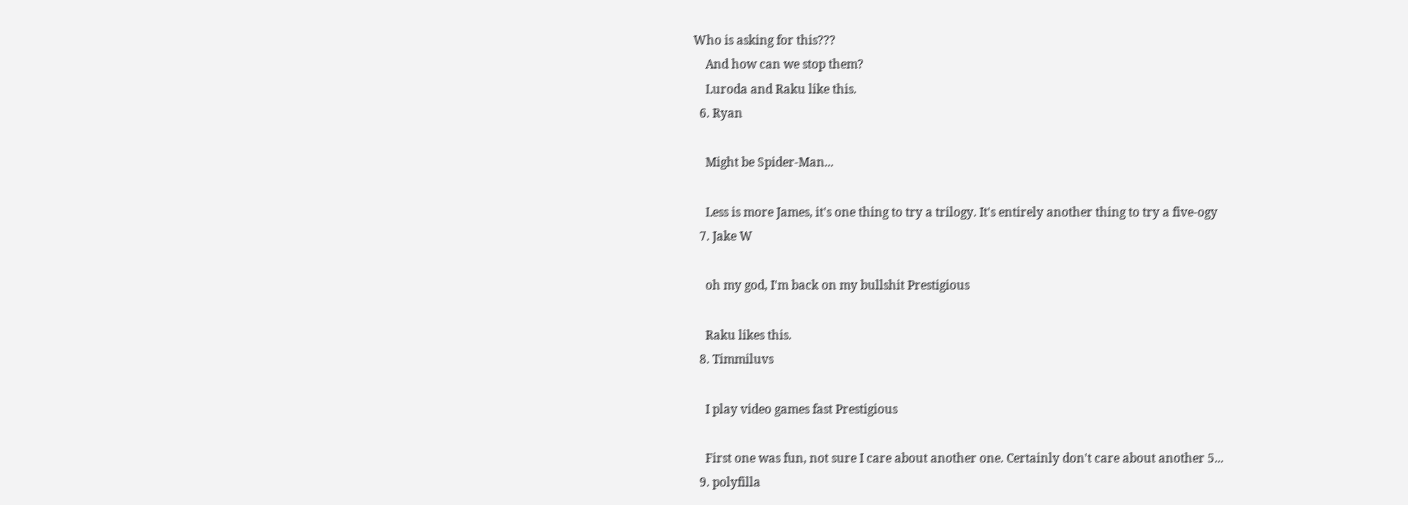Who is asking for this???
    And how can we stop them?
    Luroda and Raku like this.
  6. Ryan

    Might be Spider-Man...

    Less is more James, it's one thing to try a trilogy. It's entirely another thing to try a five-ogy
  7. Jake W

    oh my god, I'm back on my bullshit Prestigious

    Raku likes this.
  8. Timmiluvs

    I play video games fast Prestigious

    First one was fun, not sure I care about another one. Certainly don't care about another 5...
  9. polyfilla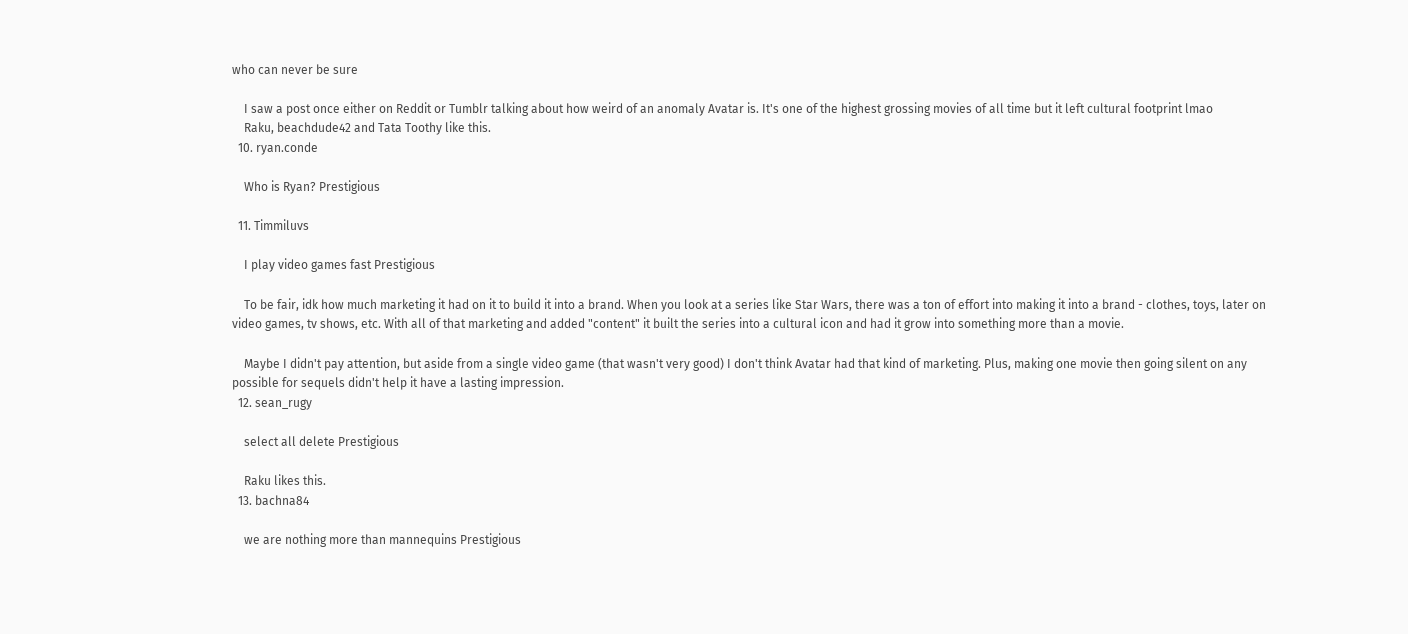who can never be sure

    I saw a post once either on Reddit or Tumblr talking about how weird of an anomaly Avatar is. It's one of the highest grossing movies of all time but it left cultural footprint lmao
    Raku, beachdude42 and Tata Toothy like this.
  10. ryan.conde

    Who is Ryan? Prestigious

  11. Timmiluvs

    I play video games fast Prestigious

    To be fair, idk how much marketing it had on it to build it into a brand. When you look at a series like Star Wars, there was a ton of effort into making it into a brand - clothes, toys, later on video games, tv shows, etc. With all of that marketing and added "content" it built the series into a cultural icon and had it grow into something more than a movie.

    Maybe I didn't pay attention, but aside from a single video game (that wasn't very good) I don't think Avatar had that kind of marketing. Plus, making one movie then going silent on any possible for sequels didn't help it have a lasting impression.
  12. sean_rugy

    select all delete Prestigious

    Raku likes this.
  13. bachna84

    we are nothing more than mannequins Prestigious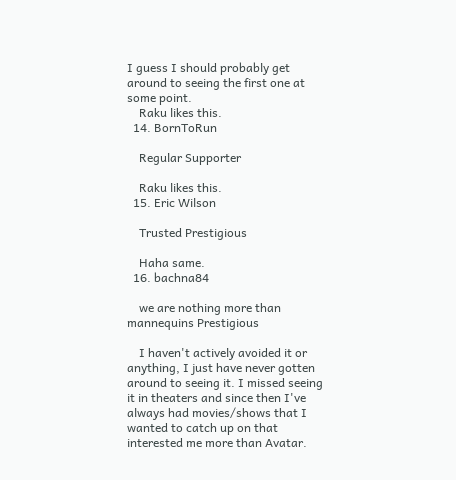I guess I should probably get around to seeing the first one at some point.
    Raku likes this.
  14. BornToRun

    Regular Supporter

    Raku likes this.
  15. Eric Wilson

    Trusted Prestigious

    Haha same.
  16. bachna84

    we are nothing more than mannequins Prestigious

    I haven't actively avoided it or anything, I just have never gotten around to seeing it. I missed seeing it in theaters and since then I've always had movies/shows that I wanted to catch up on that interested me more than Avatar.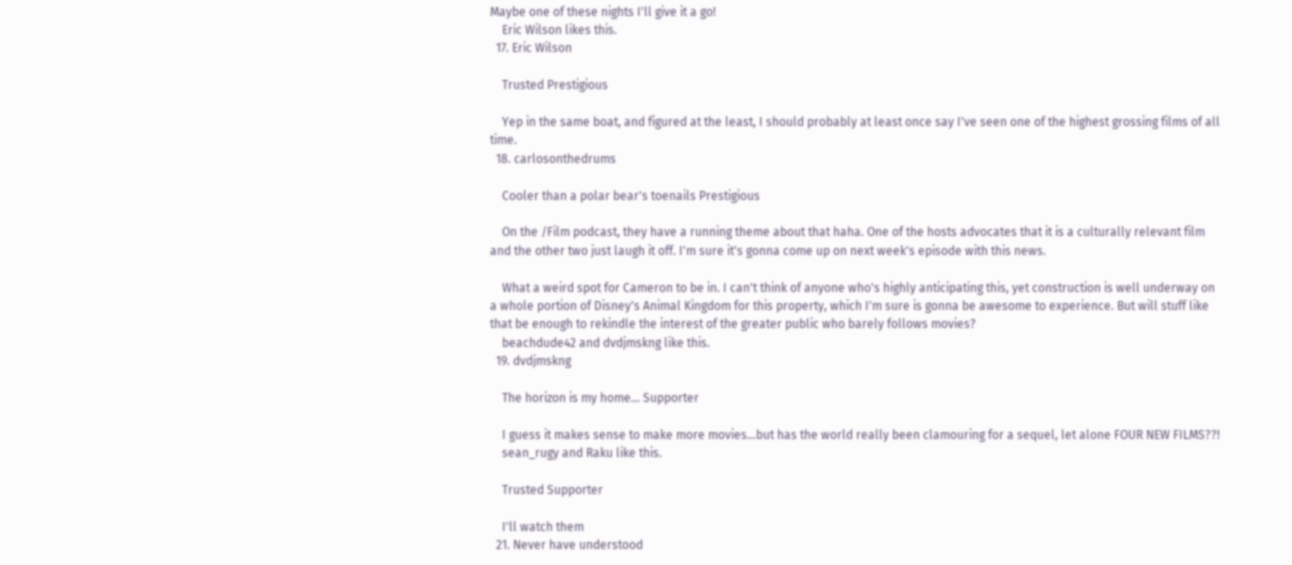Maybe one of these nights I'll give it a go!
    Eric Wilson likes this.
  17. Eric Wilson

    Trusted Prestigious

    Yep in the same boat, and figured at the least, I should probably at least once say I've seen one of the highest grossing films of all time.
  18. carlosonthedrums

    Cooler than a polar bear's toenails Prestigious

    On the /Film podcast, they have a running theme about that haha. One of the hosts advocates that it is a culturally relevant film and the other two just laugh it off. I'm sure it's gonna come up on next week's episode with this news.

    What a weird spot for Cameron to be in. I can't think of anyone who's highly anticipating this, yet construction is well underway on a whole portion of Disney's Animal Kingdom for this property, which I'm sure is gonna be awesome to experience. But will stuff like that be enough to rekindle the interest of the greater public who barely follows movies?
    beachdude42 and dvdjmskng like this.
  19. dvdjmskng

    The horizon is my home... Supporter

    I guess it makes sense to make more movies...but has the world really been clamouring for a sequel, let alone FOUR NEW FILMS??!
    sean_rugy and Raku like this.

    Trusted Supporter

    I'll watch them
  21. Never have understood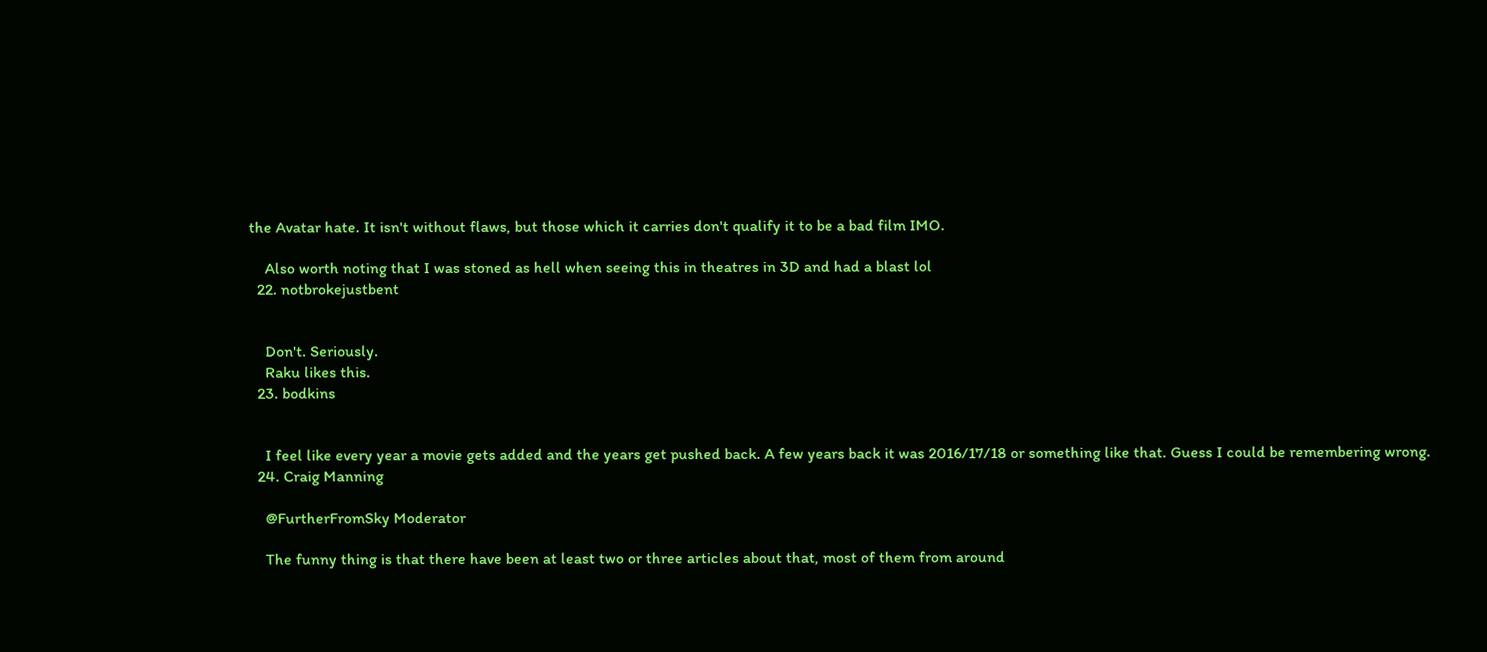the Avatar hate. It isn't without flaws, but those which it carries don't qualify it to be a bad film IMO.

    Also worth noting that I was stoned as hell when seeing this in theatres in 3D and had a blast lol
  22. notbrokejustbent


    Don't. Seriously.
    Raku likes this.
  23. bodkins


    I feel like every year a movie gets added and the years get pushed back. A few years back it was 2016/17/18 or something like that. Guess I could be remembering wrong.
  24. Craig Manning

    @FurtherFromSky Moderator

    The funny thing is that there have been at least two or three articles about that, most of them from around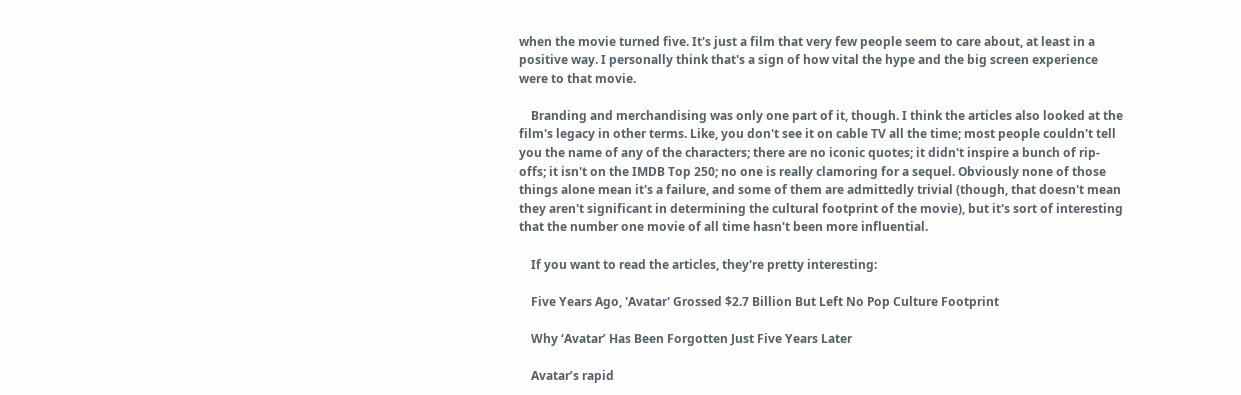when the movie turned five. It's just a film that very few people seem to care about, at least in a positive way. I personally think that's a sign of how vital the hype and the big screen experience were to that movie.

    Branding and merchandising was only one part of it, though. I think the articles also looked at the film's legacy in other terms. Like, you don't see it on cable TV all the time; most people couldn't tell you the name of any of the characters; there are no iconic quotes; it didn't inspire a bunch of rip-offs; it isn't on the IMDB Top 250; no one is really clamoring for a sequel. Obviously none of those things alone mean it's a failure, and some of them are admittedly trivial (though, that doesn't mean they aren't significant in determining the cultural footprint of the movie), but it's sort of interesting that the number one movie of all time hasn't been more influential.

    If you want to read the articles, they're pretty interesting:

    Five Years Ago, 'Avatar' Grossed $2.7 Billion But Left No Pop Culture Footprint

    Why ‘Avatar’ Has Been Forgotten Just Five Years Later

    Avatar’s rapid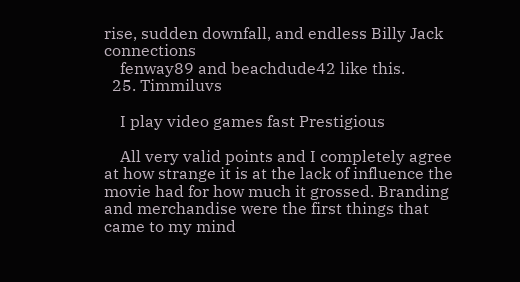rise, sudden downfall, and endless Billy Jack connections
    fenway89 and beachdude42 like this.
  25. Timmiluvs

    I play video games fast Prestigious

    All very valid points and I completely agree at how strange it is at the lack of influence the movie had for how much it grossed. Branding and merchandise were the first things that came to my mind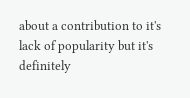about a contribution to it's lack of popularity but it's definitely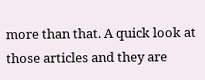more than that. A quick look at those articles and they are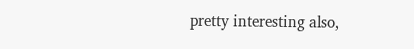pretty interesting also,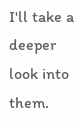I'll take a deeper look into them.